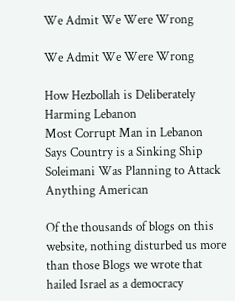We Admit We Were Wrong

We Admit We Were Wrong

How Hezbollah is Deliberately Harming Lebanon
Most Corrupt Man in Lebanon Says Country is a Sinking Ship
Soleimani Was Planning to Attack Anything American

Of the thousands of blogs on this website, nothing disturbed us more than those Blogs we wrote that hailed Israel as a democracy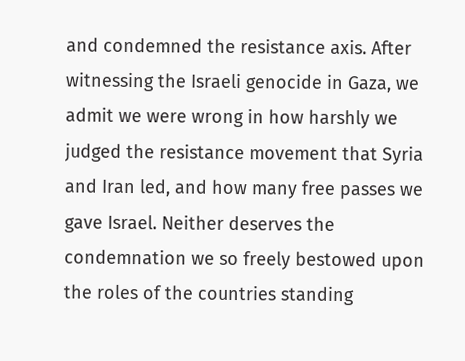and condemned the resistance axis. After witnessing the Israeli genocide in Gaza, we admit we were wrong in how harshly we judged the resistance movement that Syria and Iran led, and how many free passes we gave Israel. Neither deserves the condemnation we so freely bestowed upon the roles of the countries standing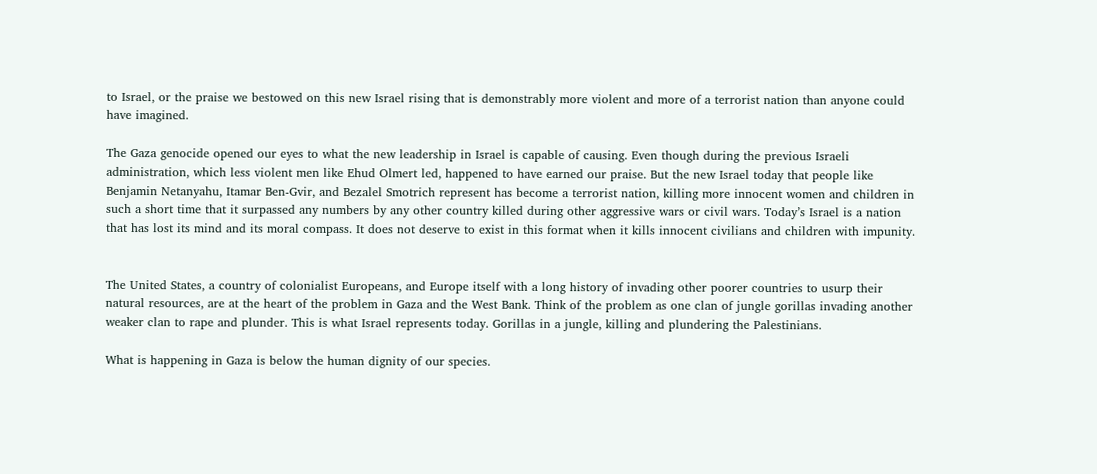to Israel, or the praise we bestowed on this new Israel rising that is demonstrably more violent and more of a terrorist nation than anyone could have imagined.

The Gaza genocide opened our eyes to what the new leadership in Israel is capable of causing. Even though during the previous Israeli administration, which less violent men like Ehud Olmert led, happened to have earned our praise. But the new Israel today that people like Benjamin Netanyahu, Itamar Ben-Gvir, and Bezalel Smotrich represent has become a terrorist nation, killing more innocent women and children in such a short time that it surpassed any numbers by any other country killed during other aggressive wars or civil wars. Today’s Israel is a nation that has lost its mind and its moral compass. It does not deserve to exist in this format when it kills innocent civilians and children with impunity.


The United States, a country of colonialist Europeans, and Europe itself with a long history of invading other poorer countries to usurp their natural resources, are at the heart of the problem in Gaza and the West Bank. Think of the problem as one clan of jungle gorillas invading another weaker clan to rape and plunder. This is what Israel represents today. Gorillas in a jungle, killing and plundering the Palestinians.

What is happening in Gaza is below the human dignity of our species.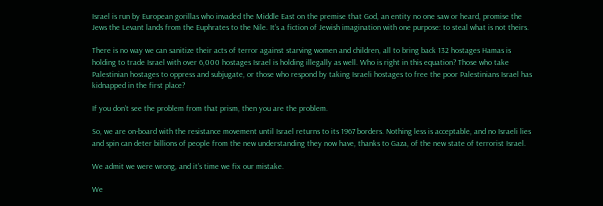Israel is run by European gorillas who invaded the Middle East on the premise that God, an entity no one saw or heard, promise the Jews the Levant lands from the Euphrates to the Nile. It’s a fiction of Jewish imagination with one purpose: to steal what is not theirs.

There is no way we can sanitize their acts of terror against starving women and children, all to bring back 132 hostages Hamas is holding to trade Israel with over 6,000 hostages Israel is holding illegally as well. Who is right in this equation? Those who take Palestinian hostages to oppress and subjugate, or those who respond by taking Israeli hostages to free the poor Palestinians Israel has kidnapped in the first place?

If you don’t see the problem from that prism, then you are the problem.

So, we are on-board with the resistance movement until Israel returns to its 1967 borders. Nothing less is acceptable, and no Israeli lies and spin can deter billions of people from the new understanding they now have, thanks to Gaza, of the new state of terrorist Israel.

We admit we were wrong, and it’s time we fix our mistake.

We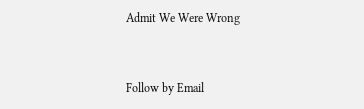Admit We Were Wrong


Follow by Email